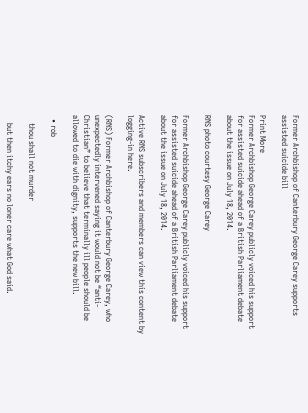Former Archbishop of Canterbury George Carey supports assisted suicide bill

Print More
Former Archbishop George Carey publicly voiced his support for assisted suicide ahead of a British Parliament debate about the issue on July 18, 2014.

RNS photo courtesy George Carey

Former Archbishop George Carey publicly voiced his support for assisted suicide ahead of a British Parliament debate about the issue on July 18, 2014.

Active RNS subscribers and members can view this content by logging-in here.

(RNS) Former Archbishop of Canterbury George Carey, who unexpectedly intervened saying it would not be “anti-Christian” to believe that terminally ill people should be allowed to die with dignity, supports the new bill.

  • rob

    thou shall not murder

    but then itchy ears no loner care what God said.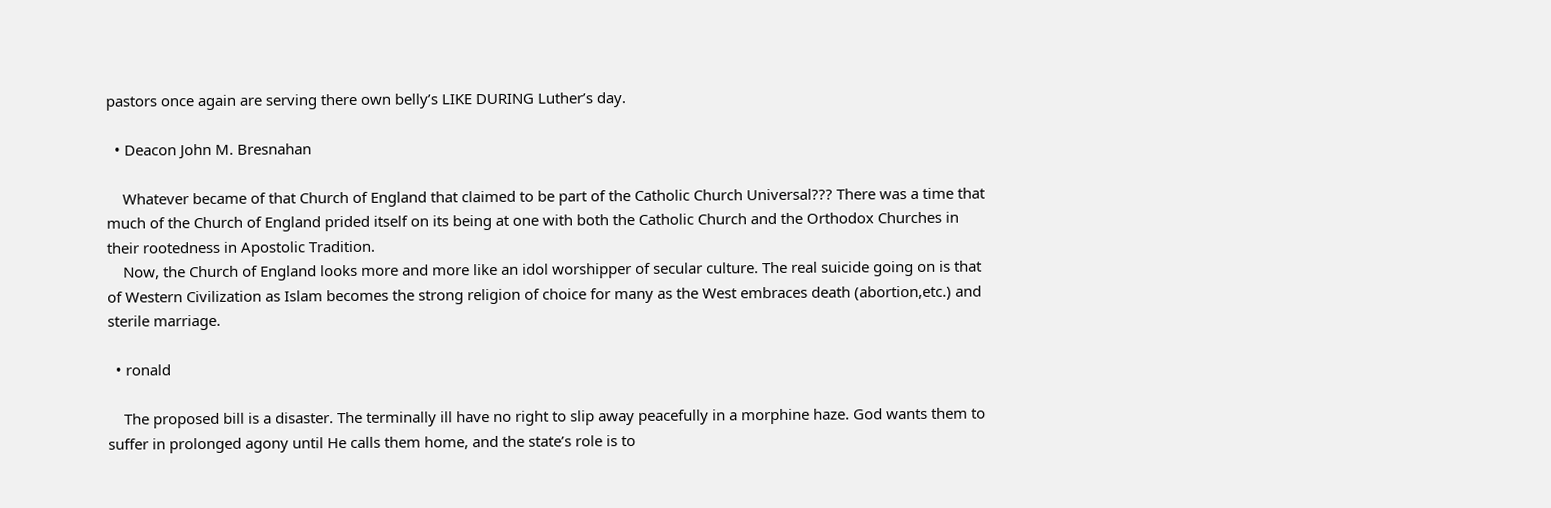pastors once again are serving there own belly’s LIKE DURING Luther’s day.

  • Deacon John M. Bresnahan

    Whatever became of that Church of England that claimed to be part of the Catholic Church Universal??? There was a time that much of the Church of England prided itself on its being at one with both the Catholic Church and the Orthodox Churches in their rootedness in Apostolic Tradition.
    Now, the Church of England looks more and more like an idol worshipper of secular culture. The real suicide going on is that of Western Civilization as Islam becomes the strong religion of choice for many as the West embraces death (abortion,etc.) and sterile marriage.

  • ronald

    The proposed bill is a disaster. The terminally ill have no right to slip away peacefully in a morphine haze. God wants them to suffer in prolonged agony until He calls them home, and the state’s role is to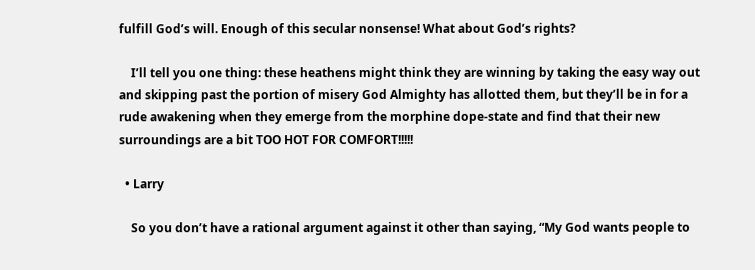fulfill God’s will. Enough of this secular nonsense! What about God’s rights?

    I’ll tell you one thing: these heathens might think they are winning by taking the easy way out and skipping past the portion of misery God Almighty has allotted them, but they’ll be in for a rude awakening when they emerge from the morphine dope-state and find that their new surroundings are a bit TOO HOT FOR COMFORT!!!!!

  • Larry

    So you don’t have a rational argument against it other than saying, “My God wants people to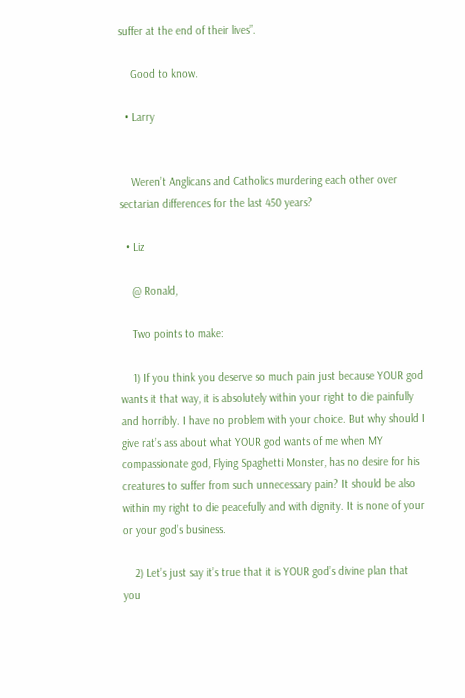suffer at the end of their lives”.

    Good to know.

  • Larry


    Weren’t Anglicans and Catholics murdering each other over sectarian differences for the last 450 years?

  • Liz

    @ Ronald,

    Two points to make:

    1) If you think you deserve so much pain just because YOUR god wants it that way, it is absolutely within your right to die painfully and horribly. I have no problem with your choice. But why should I give rat’s ass about what YOUR god wants of me when MY compassionate god, Flying Spaghetti Monster, has no desire for his creatures to suffer from such unnecessary pain? It should be also within my right to die peacefully and with dignity. It is none of your or your god’s business.

    2) Let’s just say it’s true that it is YOUR god’s divine plan that you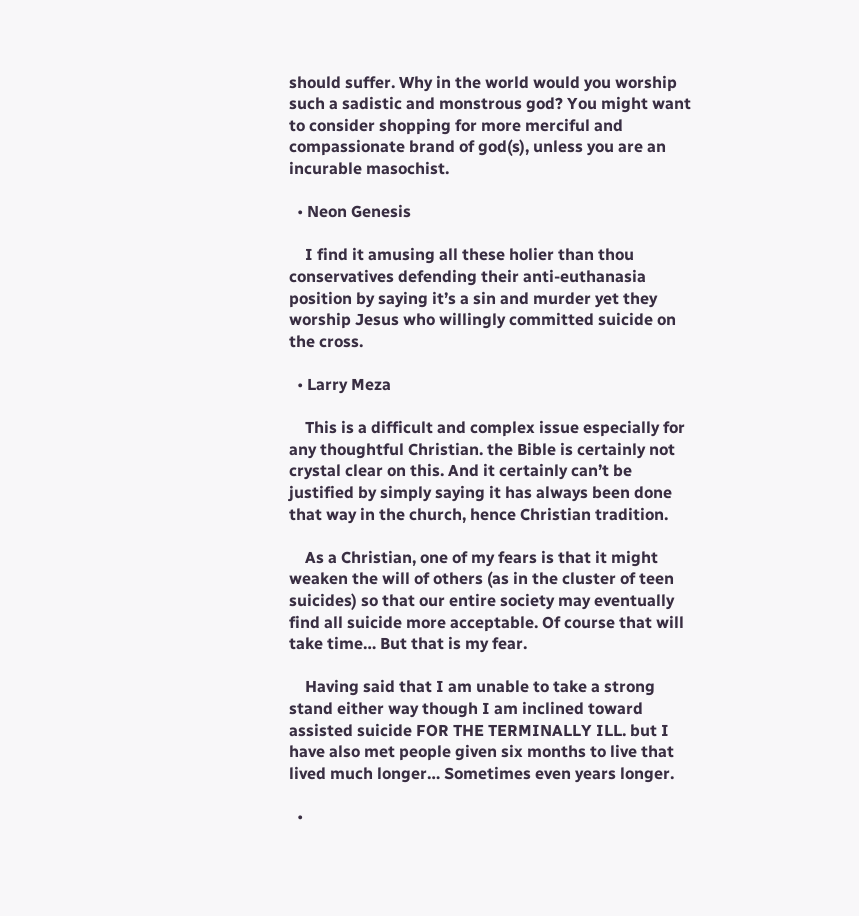should suffer. Why in the world would you worship such a sadistic and monstrous god? You might want to consider shopping for more merciful and compassionate brand of god(s), unless you are an incurable masochist.

  • Neon Genesis

    I find it amusing all these holier than thou conservatives defending their anti-euthanasia position by saying it’s a sin and murder yet they worship Jesus who willingly committed suicide on the cross.

  • Larry Meza

    This is a difficult and complex issue especially for any thoughtful Christian. the Bible is certainly not crystal clear on this. And it certainly can’t be justified by simply saying it has always been done that way in the church, hence Christian tradition.

    As a Christian, one of my fears is that it might weaken the will of others (as in the cluster of teen suicides) so that our entire society may eventually find all suicide more acceptable. Of course that will take time… But that is my fear.

    Having said that I am unable to take a strong stand either way though I am inclined toward assisted suicide FOR THE TERMINALLY ILL. but I have also met people given six months to live that lived much longer… Sometimes even years longer.

  •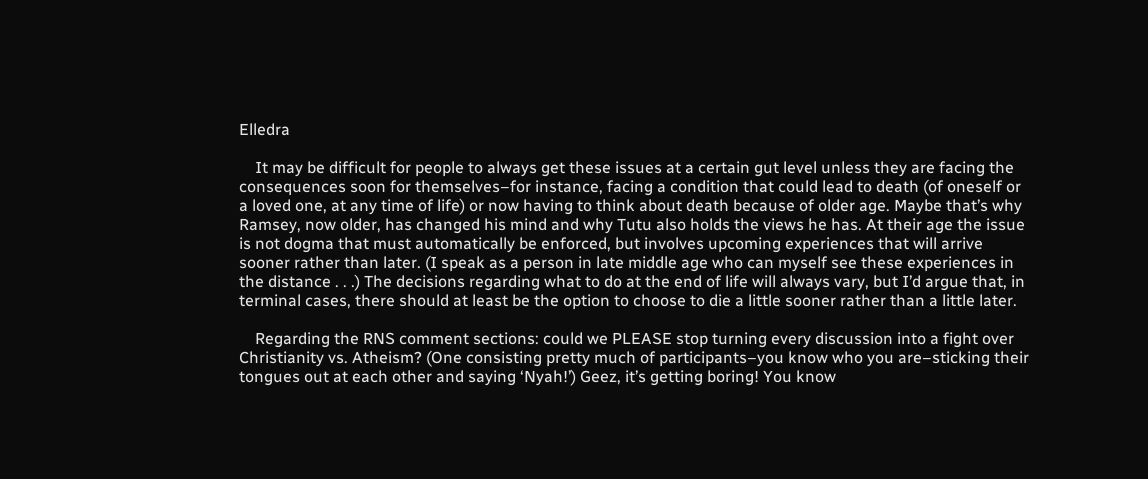Elledra

    It may be difficult for people to always get these issues at a certain gut level unless they are facing the consequences soon for themselves–for instance, facing a condition that could lead to death (of oneself or a loved one, at any time of life) or now having to think about death because of older age. Maybe that’s why Ramsey, now older, has changed his mind and why Tutu also holds the views he has. At their age the issue is not dogma that must automatically be enforced, but involves upcoming experiences that will arrive sooner rather than later. (I speak as a person in late middle age who can myself see these experiences in the distance . . .) The decisions regarding what to do at the end of life will always vary, but I’d argue that, in terminal cases, there should at least be the option to choose to die a little sooner rather than a little later.

    Regarding the RNS comment sections: could we PLEASE stop turning every discussion into a fight over Christianity vs. Atheism? (One consisting pretty much of participants–you know who you are–sticking their tongues out at each other and saying ‘Nyah!’) Geez, it’s getting boring! You know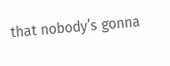that nobody’s gonna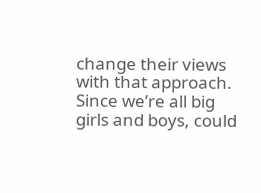change their views with that approach. Since we’re all big girls and boys, could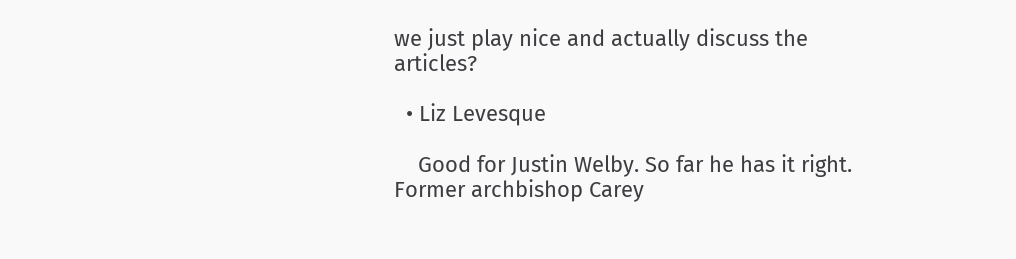we just play nice and actually discuss the articles?

  • Liz Levesque

    Good for Justin Welby. So far he has it right. Former archbishop Carey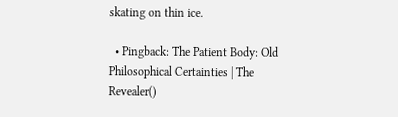skating on thin ice.

  • Pingback: The Patient Body: Old Philosophical Certainties | The Revealer()